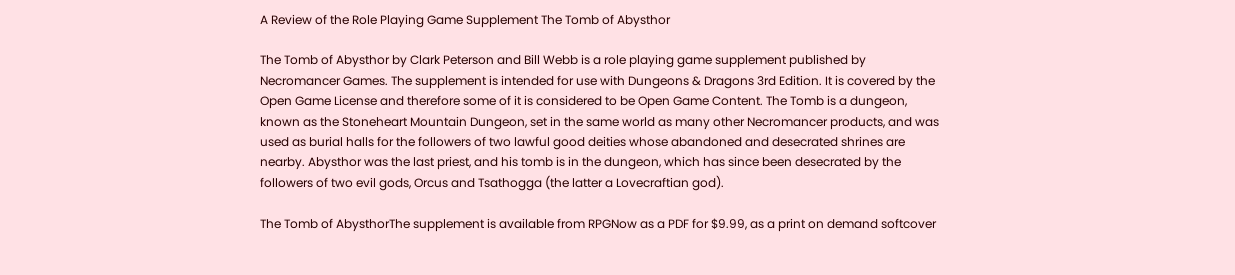A Review of the Role Playing Game Supplement The Tomb of Abysthor

The Tomb of Abysthor by Clark Peterson and Bill Webb is a role playing game supplement published by Necromancer Games. The supplement is intended for use with Dungeons & Dragons 3rd Edition. It is covered by the Open Game License and therefore some of it is considered to be Open Game Content. The Tomb is a dungeon, known as the Stoneheart Mountain Dungeon, set in the same world as many other Necromancer products, and was used as burial halls for the followers of two lawful good deities whose abandoned and desecrated shrines are nearby. Abysthor was the last priest, and his tomb is in the dungeon, which has since been desecrated by the followers of two evil gods, Orcus and Tsathogga (the latter a Lovecraftian god).

The Tomb of AbysthorThe supplement is available from RPGNow as a PDF for $9.99, as a print on demand softcover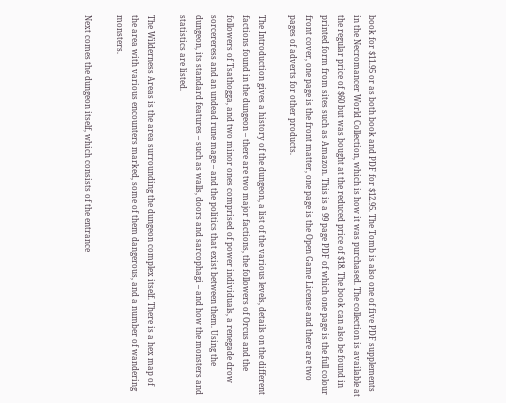book for $11.95 or as both book and PDF for $12.95. The Tomb is also one of five PDF supplements in the Necromancer World Collection, which is how it was purchased. The collection is available at the regular price of $60 but was bought at the reduced price of $18. The book can also be found in printed form from sites such as Amazon. This is a 99 page PDF of which one page is the full colour front cover, one page is the front matter, one page is the Open Game License and there are two pages of adverts for other products.

The Introduction gives a history of the dungeon, a list of the various levels, details on the different factions found in the dungeon – there are two major factions, the followers of Orcus and the followers of Tsathogga, and two minor ones comprised of power individuals, a renegade drow sorcereress and an undead rune mage – and the politics that exist between them. Using the dungeon, its standard features – such as walls, doors and sarcophagi – and how the monsters and statistics are listed.

The Wilderness Areas is the area surrounding the dungeon complex itself. There is a hex map of the area with various encounters marked, some of them dangerous, and a number of wandering monsters.

Next comes the dungeon itself, which consists of the entrance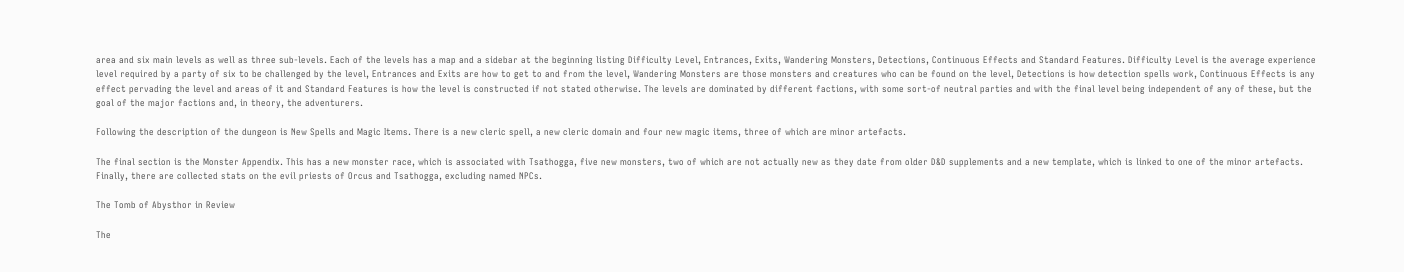area and six main levels as well as three sub-levels. Each of the levels has a map and a sidebar at the beginning listing Difficulty Level, Entrances, Exits, Wandering Monsters, Detections, Continuous Effects and Standard Features. Difficulty Level is the average experience level required by a party of six to be challenged by the level, Entrances and Exits are how to get to and from the level, Wandering Monsters are those monsters and creatures who can be found on the level, Detections is how detection spells work, Continuous Effects is any effect pervading the level and areas of it and Standard Features is how the level is constructed if not stated otherwise. The levels are dominated by different factions, with some sort-of neutral parties and with the final level being independent of any of these, but the goal of the major factions and, in theory, the adventurers.

Following the description of the dungeon is New Spells and Magic Items. There is a new cleric spell, a new cleric domain and four new magic items, three of which are minor artefacts.

The final section is the Monster Appendix. This has a new monster race, which is associated with Tsathogga, five new monsters, two of which are not actually new as they date from older D&D supplements and a new template, which is linked to one of the minor artefacts. Finally, there are collected stats on the evil priests of Orcus and Tsathogga, excluding named NPCs.

The Tomb of Abysthor in Review

The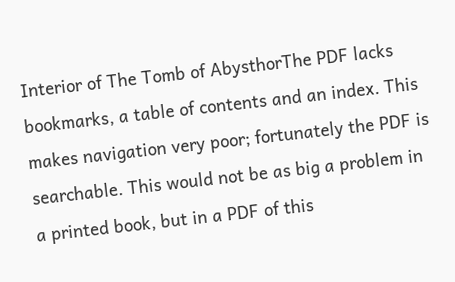Interior of The Tomb of AbysthorThe PDF lacks bookmarks, a table of contents and an index. This makes navigation very poor; fortunately the PDF is searchable. This would not be as big a problem in a printed book, but in a PDF of this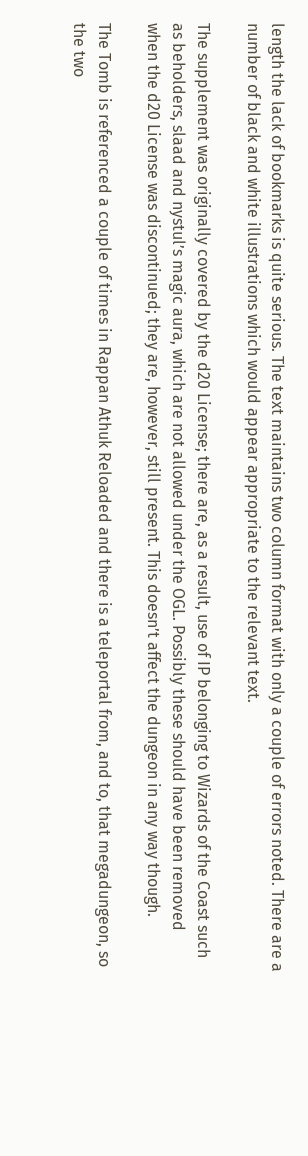length the lack of bookmarks is quite serious. The text maintains two column format with only a couple of errors noted. There are a number of black and white illustrations which would appear appropriate to the relevant text.

The supplement was originally covered by the d20 License; there are, as a result, use of IP belonging to Wizards of the Coast such as beholders, slaad and nystul’s magic aura, which are not allowed under the OGL. Possibly these should have been removed when the d20 License was discontinued; they are, however, still present. This doesn’t affect the dungeon in any way though.

The Tomb is referenced a couple of times in Rappan Athuk Reloaded and there is a teleportal from, and to, that megadungeon, so the two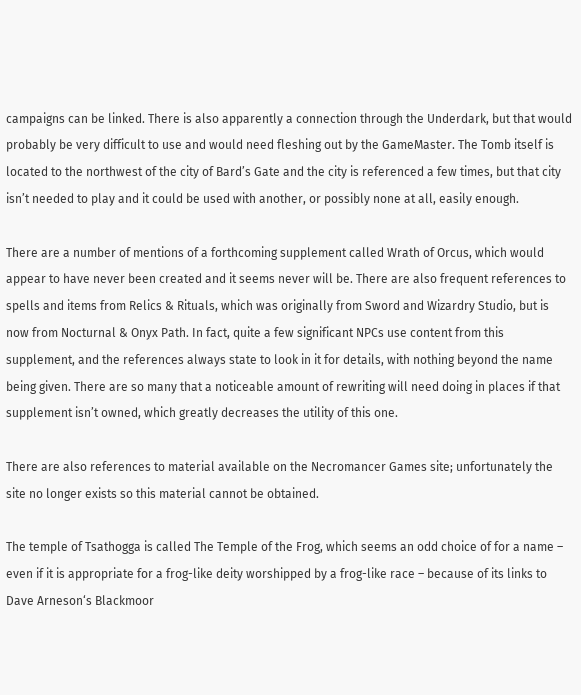campaigns can be linked. There is also apparently a connection through the Underdark, but that would probably be very difficult to use and would need fleshing out by the GameMaster. The Tomb itself is located to the northwest of the city of Bard’s Gate and the city is referenced a few times, but that city isn’t needed to play and it could be used with another, or possibly none at all, easily enough.

There are a number of mentions of a forthcoming supplement called Wrath of Orcus, which would appear to have never been created and it seems never will be. There are also frequent references to spells and items from Relics & Rituals, which was originally from Sword and Wizardry Studio, but is now from Nocturnal & Onyx Path. In fact, quite a few significant NPCs use content from this supplement, and the references always state to look in it for details, with nothing beyond the name being given. There are so many that a noticeable amount of rewriting will need doing in places if that supplement isn’t owned, which greatly decreases the utility of this one.

There are also references to material available on the Necromancer Games site; unfortunately the site no longer exists so this material cannot be obtained.

The temple of Tsathogga is called The Temple of the Frog, which seems an odd choice of for a name – even if it is appropriate for a frog-like deity worshipped by a frog-like race – because of its links to Dave Arneson‘s Blackmoor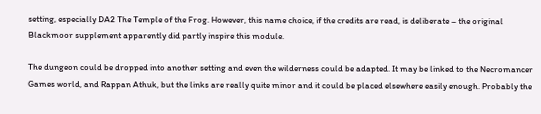setting, especially DA2 The Temple of the Frog. However, this name choice, if the credits are read, is deliberate – the original Blackmoor supplement apparently did partly inspire this module.

The dungeon could be dropped into another setting and even the wilderness could be adapted. It may be linked to the Necromancer Games world, and Rappan Athuk, but the links are really quite minor and it could be placed elsewhere easily enough. Probably the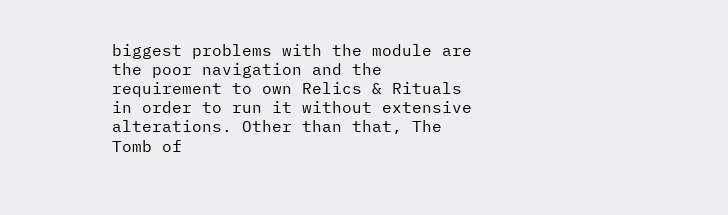biggest problems with the module are the poor navigation and the requirement to own Relics & Rituals in order to run it without extensive alterations. Other than that, The Tomb of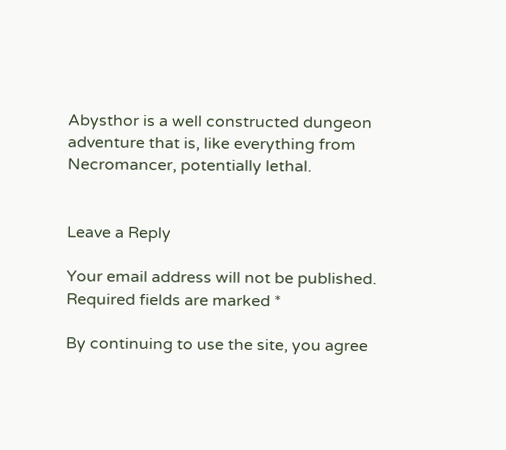Abysthor is a well constructed dungeon adventure that is, like everything from Necromancer, potentially lethal.


Leave a Reply

Your email address will not be published. Required fields are marked *

By continuing to use the site, you agree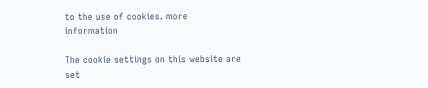to the use of cookies. more information

The cookie settings on this website are set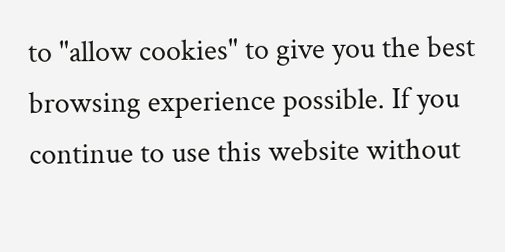to "allow cookies" to give you the best browsing experience possible. If you continue to use this website without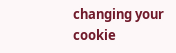changing your cookie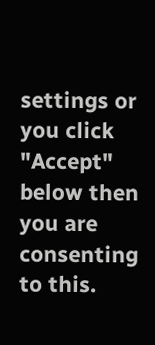settings or you click "Accept" below then you are consenting to this.